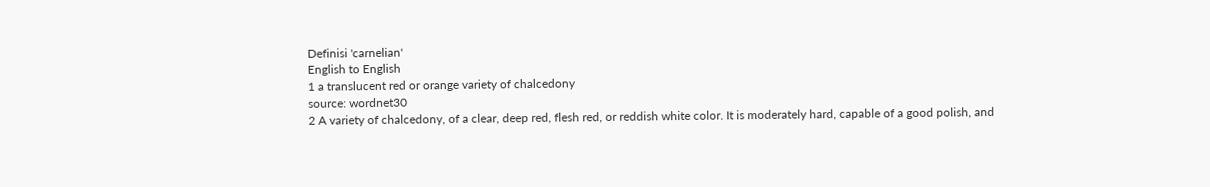Definisi 'carnelian'
English to English
1 a translucent red or orange variety of chalcedony
source: wordnet30
2 A variety of chalcedony, of a clear, deep red, flesh red, or reddish white color. It is moderately hard, capable of a good polish, and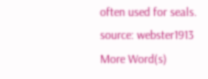often used for seals.
source: webster1913
More Word(s)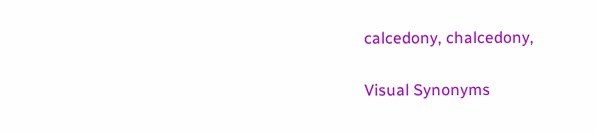calcedony, chalcedony,

Visual Synonyms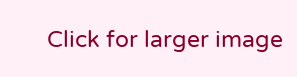Click for larger image